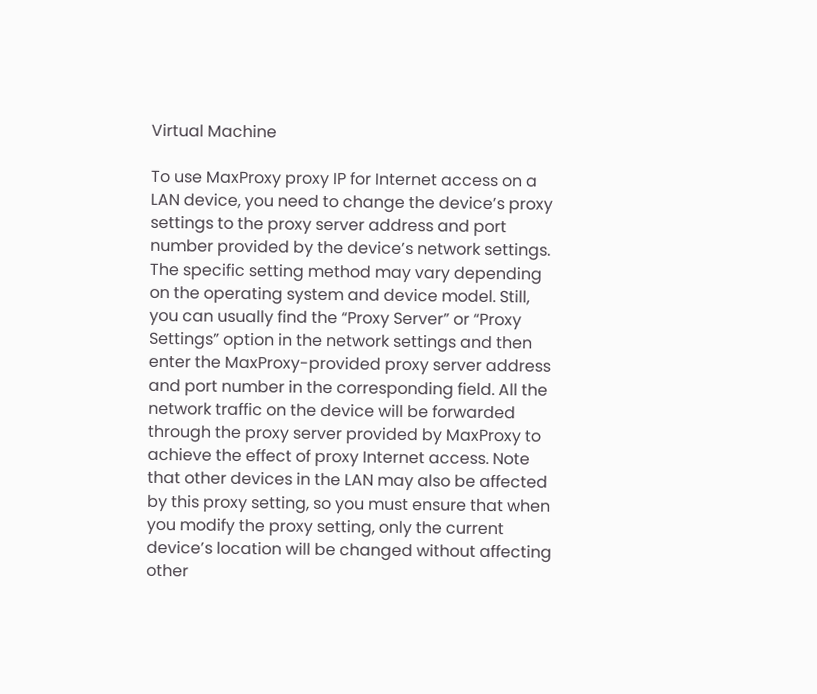Virtual Machine

To use MaxProxy proxy IP for Internet access on a LAN device, you need to change the device’s proxy settings to the proxy server address and port number provided by the device’s network settings. The specific setting method may vary depending on the operating system and device model. Still, you can usually find the “Proxy Server” or “Proxy Settings” option in the network settings and then enter the MaxProxy-provided proxy server address and port number in the corresponding field. All the network traffic on the device will be forwarded through the proxy server provided by MaxProxy to achieve the effect of proxy Internet access. Note that other devices in the LAN may also be affected by this proxy setting, so you must ensure that when you modify the proxy setting, only the current device’s location will be changed without affecting other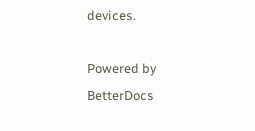devices.

Powered by BetterDocs